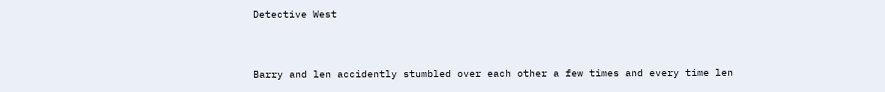Detective West


Barry and len accidently stumbled over each other a few times and every time len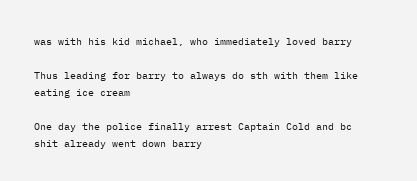was with his kid michael, who immediately loved barry

Thus leading for barry to always do sth with them like eating ice cream

One day the police finally arrest Captain Cold and bc shit already went down barry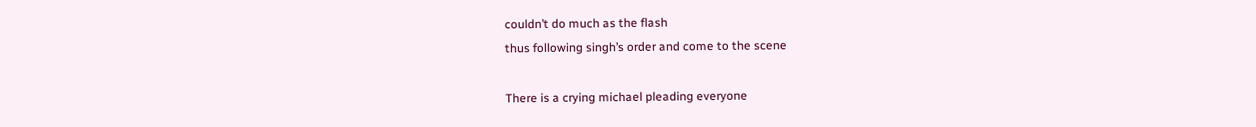couldn’t do much as the flash
thus following singh’s order and come to the scene

There is a crying michael pleading everyone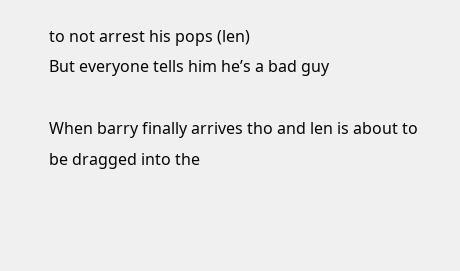to not arrest his pops (len)
But everyone tells him he’s a bad guy

When barry finally arrives tho and len is about to be dragged into the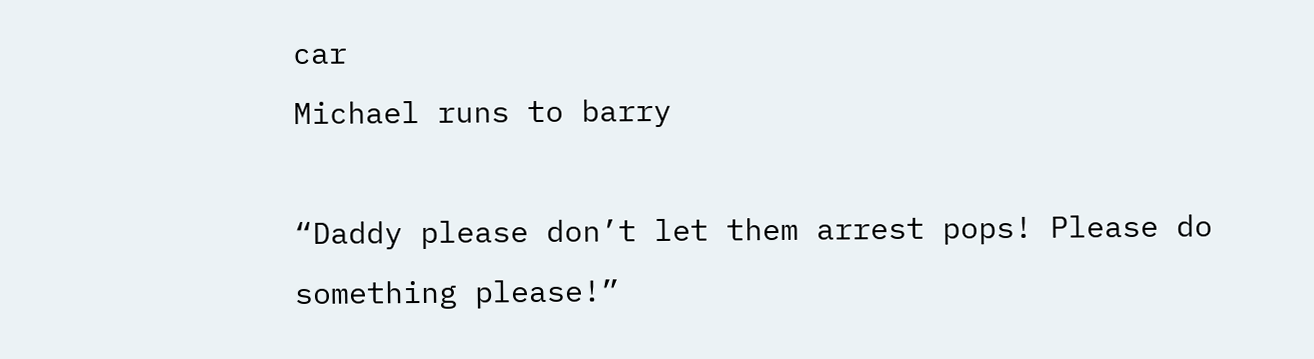car
Michael runs to barry

“Daddy please don’t let them arrest pops! Please do something please!”